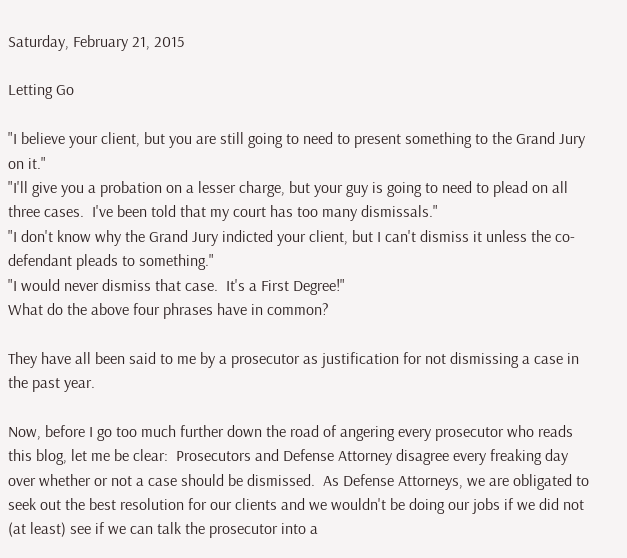Saturday, February 21, 2015

Letting Go

"I believe your client, but you are still going to need to present something to the Grand Jury on it."
"I'll give you a probation on a lesser charge, but your guy is going to need to plead on all three cases.  I've been told that my court has too many dismissals."
"I don't know why the Grand Jury indicted your client, but I can't dismiss it unless the co-defendant pleads to something."
"I would never dismiss that case.  It's a First Degree!"
What do the above four phrases have in common?

They have all been said to me by a prosecutor as justification for not dismissing a case in the past year.

Now, before I go too much further down the road of angering every prosecutor who reads this blog, let me be clear:  Prosecutors and Defense Attorney disagree every freaking day over whether or not a case should be dismissed.  As Defense Attorneys, we are obligated to seek out the best resolution for our clients and we wouldn't be doing our jobs if we did not (at least) see if we can talk the prosecutor into a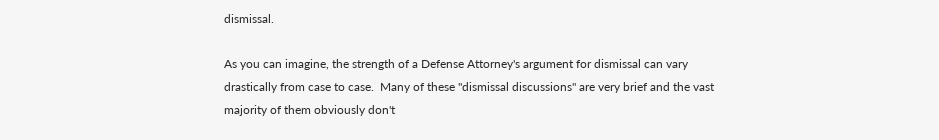dismissal.

As you can imagine, the strength of a Defense Attorney's argument for dismissal can vary drastically from case to case.  Many of these "dismissal discussions" are very brief and the vast majority of them obviously don't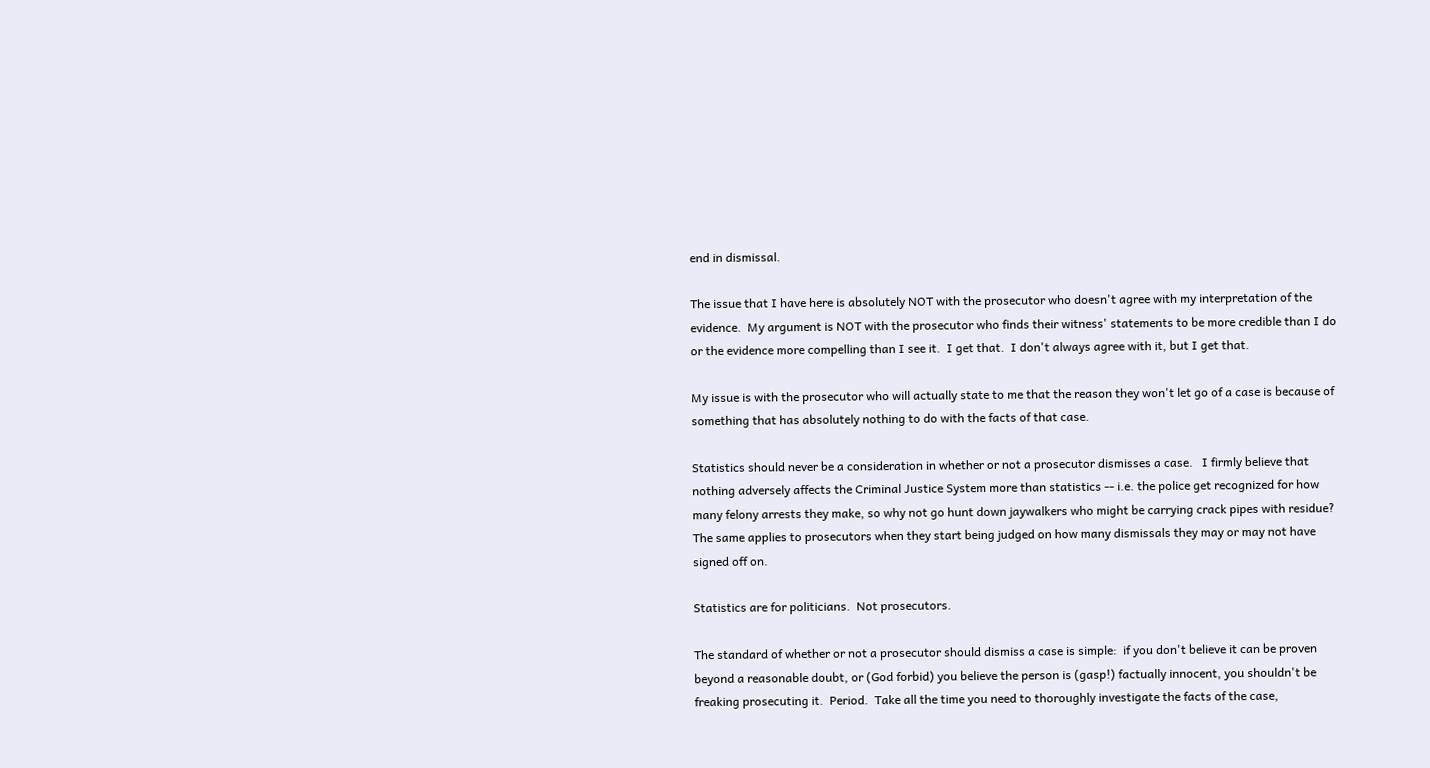end in dismissal.

The issue that I have here is absolutely NOT with the prosecutor who doesn't agree with my interpretation of the evidence.  My argument is NOT with the prosecutor who finds their witness' statements to be more credible than I do or the evidence more compelling than I see it.  I get that.  I don't always agree with it, but I get that.

My issue is with the prosecutor who will actually state to me that the reason they won't let go of a case is because of something that has absolutely nothing to do with the facts of that case.

Statistics should never be a consideration in whether or not a prosecutor dismisses a case.   I firmly believe that nothing adversely affects the Criminal Justice System more than statistics -- i.e. the police get recognized for how many felony arrests they make, so why not go hunt down jaywalkers who might be carrying crack pipes with residue?  The same applies to prosecutors when they start being judged on how many dismissals they may or may not have signed off on.

Statistics are for politicians.  Not prosecutors.

The standard of whether or not a prosecutor should dismiss a case is simple:  if you don't believe it can be proven beyond a reasonable doubt, or (God forbid) you believe the person is (gasp!) factually innocent, you shouldn't be freaking prosecuting it.  Period.  Take all the time you need to thoroughly investigate the facts of the case,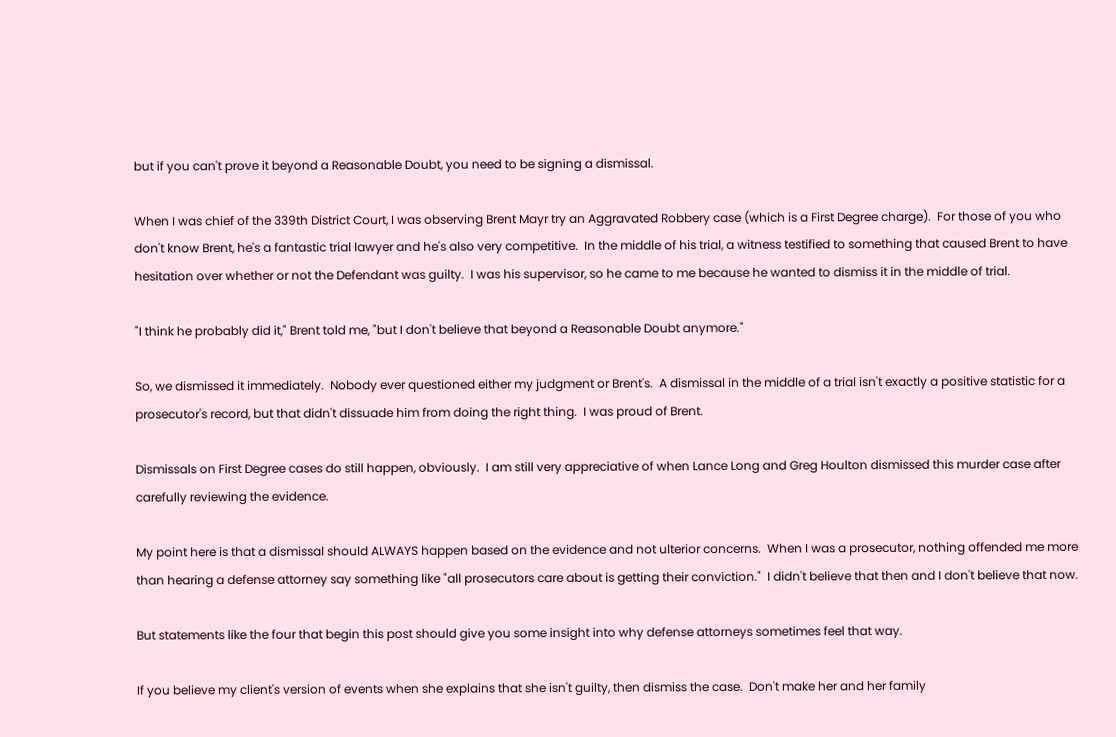but if you can't prove it beyond a Reasonable Doubt, you need to be signing a dismissal.

When I was chief of the 339th District Court, I was observing Brent Mayr try an Aggravated Robbery case (which is a First Degree charge).  For those of you who don't know Brent, he's a fantastic trial lawyer and he's also very competitive.  In the middle of his trial, a witness testified to something that caused Brent to have hesitation over whether or not the Defendant was guilty.  I was his supervisor, so he came to me because he wanted to dismiss it in the middle of trial.

"I think he probably did it," Brent told me, "but I don't believe that beyond a Reasonable Doubt anymore."

So, we dismissed it immediately.  Nobody ever questioned either my judgment or Brent's.  A dismissal in the middle of a trial isn't exactly a positive statistic for a prosecutor's record, but that didn't dissuade him from doing the right thing.  I was proud of Brent.

Dismissals on First Degree cases do still happen, obviously.  I am still very appreciative of when Lance Long and Greg Houlton dismissed this murder case after carefully reviewing the evidence.

My point here is that a dismissal should ALWAYS happen based on the evidence and not ulterior concerns.  When I was a prosecutor, nothing offended me more than hearing a defense attorney say something like "all prosecutors care about is getting their conviction."  I didn't believe that then and I don't believe that now.

But statements like the four that begin this post should give you some insight into why defense attorneys sometimes feel that way.

If you believe my client's version of events when she explains that she isn't guilty, then dismiss the case.  Don't make her and her family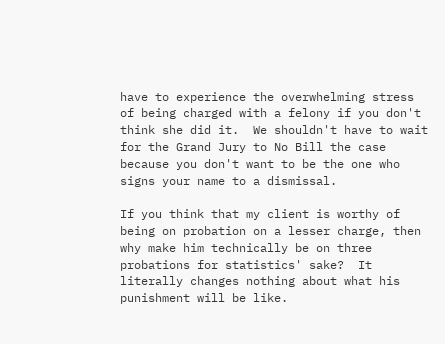have to experience the overwhelming stress of being charged with a felony if you don't think she did it.  We shouldn't have to wait for the Grand Jury to No Bill the case because you don't want to be the one who signs your name to a dismissal.

If you think that my client is worthy of being on probation on a lesser charge, then why make him technically be on three probations for statistics' sake?  It literally changes nothing about what his punishment will be like.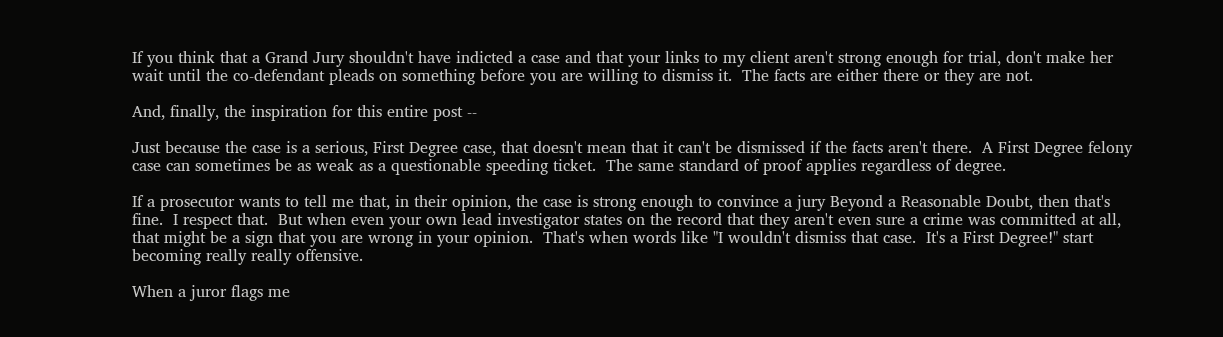If you think that a Grand Jury shouldn't have indicted a case and that your links to my client aren't strong enough for trial, don't make her wait until the co-defendant pleads on something before you are willing to dismiss it.  The facts are either there or they are not.

And, finally, the inspiration for this entire post --

Just because the case is a serious, First Degree case, that doesn't mean that it can't be dismissed if the facts aren't there.  A First Degree felony case can sometimes be as weak as a questionable speeding ticket.  The same standard of proof applies regardless of degree.

If a prosecutor wants to tell me that, in their opinion, the case is strong enough to convince a jury Beyond a Reasonable Doubt, then that's fine.  I respect that.  But when even your own lead investigator states on the record that they aren't even sure a crime was committed at all, that might be a sign that you are wrong in your opinion.  That's when words like "I wouldn't dismiss that case.  It's a First Degree!" start becoming really really offensive.

When a juror flags me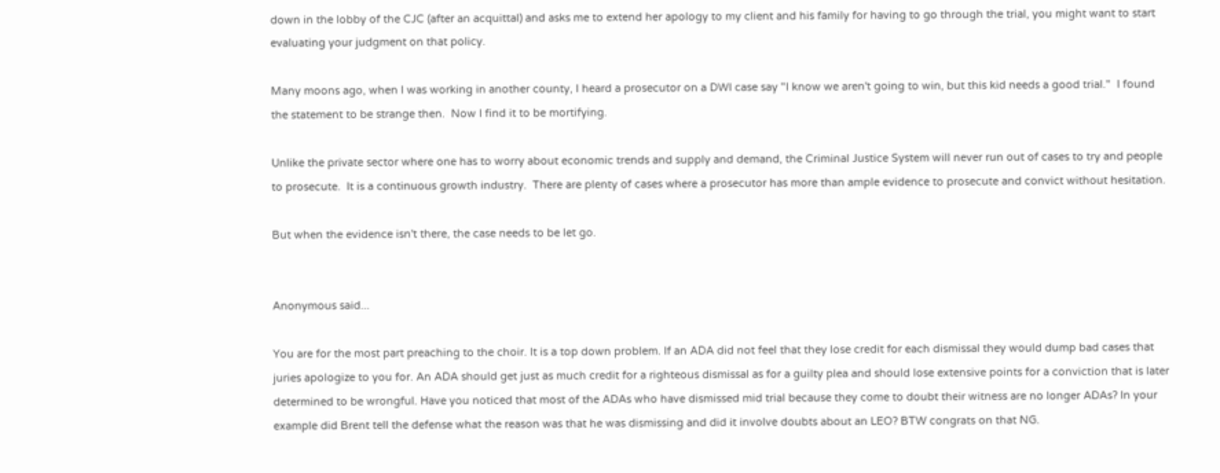down in the lobby of the CJC (after an acquittal) and asks me to extend her apology to my client and his family for having to go through the trial, you might want to start evaluating your judgment on that policy.

Many moons ago, when I was working in another county, I heard a prosecutor on a DWI case say "I know we aren't going to win, but this kid needs a good trial."  I found the statement to be strange then.  Now I find it to be mortifying.

Unlike the private sector where one has to worry about economic trends and supply and demand, the Criminal Justice System will never run out of cases to try and people to prosecute.  It is a continuous growth industry.  There are plenty of cases where a prosecutor has more than ample evidence to prosecute and convict without hesitation.

But when the evidence isn't there, the case needs to be let go.


Anonymous said...

You are for the most part preaching to the choir. It is a top down problem. If an ADA did not feel that they lose credit for each dismissal they would dump bad cases that juries apologize to you for. An ADA should get just as much credit for a righteous dismissal as for a guilty plea and should lose extensive points for a conviction that is later determined to be wrongful. Have you noticed that most of the ADAs who have dismissed mid trial because they come to doubt their witness are no longer ADAs? In your example did Brent tell the defense what the reason was that he was dismissing and did it involve doubts about an LEO? BTW congrats on that NG.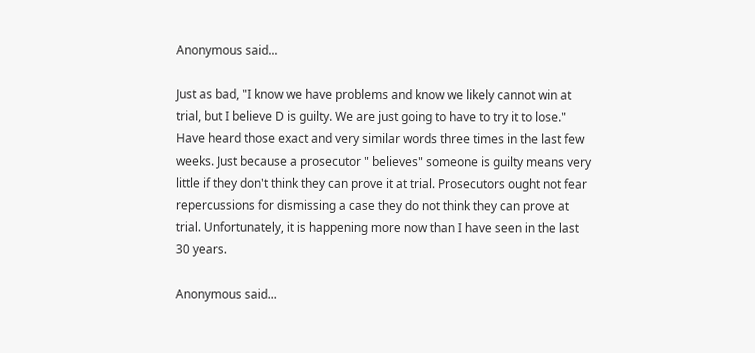Anonymous said...

Just as bad, "I know we have problems and know we likely cannot win at trial, but I believe D is guilty. We are just going to have to try it to lose." Have heard those exact and very similar words three times in the last few weeks. Just because a prosecutor " believes" someone is guilty means very little if they don't think they can prove it at trial. Prosecutors ought not fear repercussions for dismissing a case they do not think they can prove at trial. Unfortunately, it is happening more now than I have seen in the last 30 years.

Anonymous said...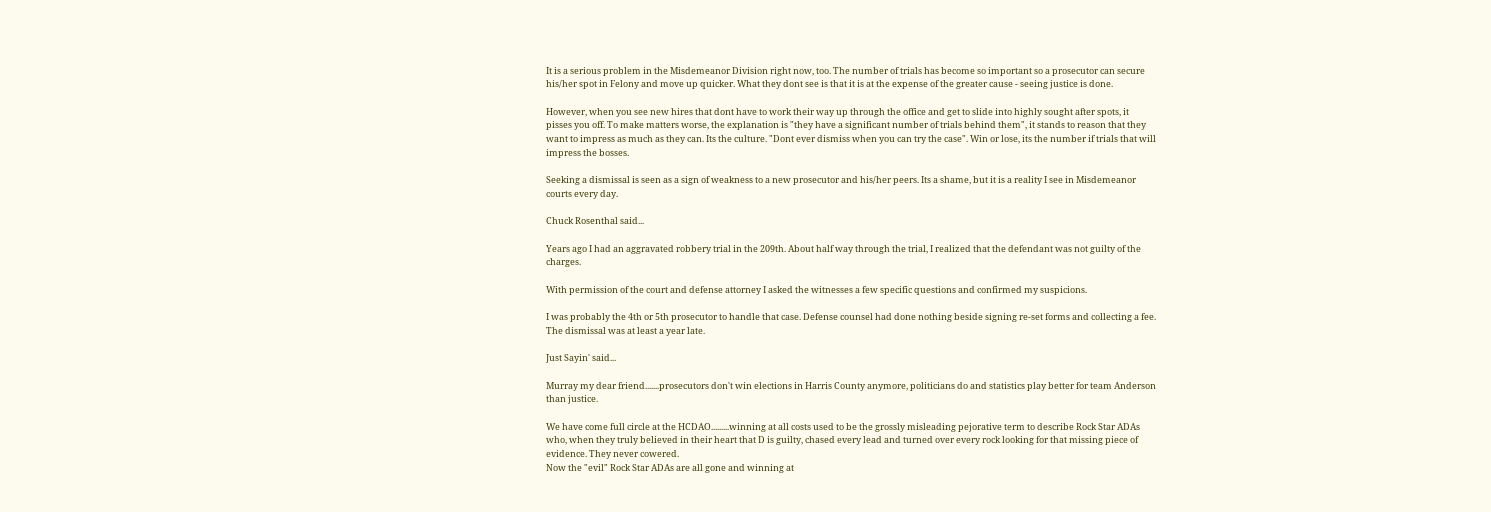It is a serious problem in the Misdemeanor Division right now, too. The number of trials has become so important so a prosecutor can secure his/her spot in Felony and move up quicker. What they dont see is that it is at the expense of the greater cause - seeing justice is done.

However, when you see new hires that dont have to work their way up through the office and get to slide into highly sought after spots, it pisses you off. To make matters worse, the explanation is "they have a significant number of trials behind them", it stands to reason that they want to impress as much as they can. Its the culture. "Dont ever dismiss when you can try the case". Win or lose, its the number if trials that will impress the bosses.

Seeking a dismissal is seen as a sign of weakness to a new prosecutor and his/her peers. Its a shame, but it is a reality I see in Misdemeanor courts every day.

Chuck Rosenthal said...

Years ago I had an aggravated robbery trial in the 209th. About half way through the trial, I realized that the defendant was not guilty of the charges.

With permission of the court and defense attorney I asked the witnesses a few specific questions and confirmed my suspicions.

I was probably the 4th or 5th prosecutor to handle that case. Defense counsel had done nothing beside signing re-set forms and collecting a fee. The dismissal was at least a year late.

Just Sayin' said...

Murray my dear friend.......prosecutors don't win elections in Harris County anymore, politicians do and statistics play better for team Anderson than justice.

We have come full circle at the HCDAO.........winning at all costs used to be the grossly misleading pejorative term to describe Rock Star ADAs who, when they truly believed in their heart that D is guilty, chased every lead and turned over every rock looking for that missing piece of evidence. They never cowered.
Now the "evil" Rock Star ADAs are all gone and winning at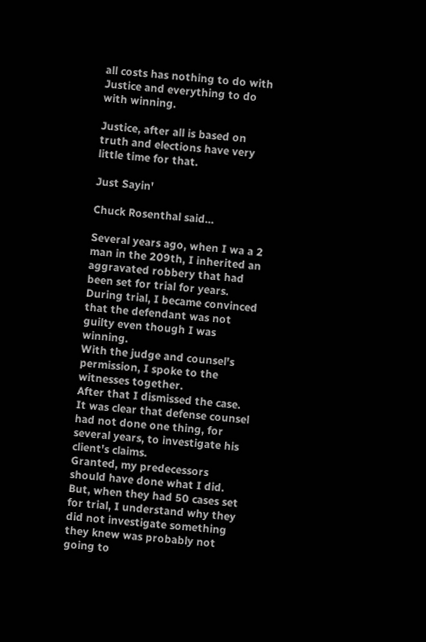all costs has nothing to do with Justice and everything to do with winning.

Justice, after all is based on truth and elections have very little time for that.

Just Sayin'

Chuck Rosenthal said...

Several years ago, when I wa a 2 man in the 209th, I inherited an aggravated robbery that had been set for trial for years.
During trial, I became convinced that the defendant was not guilty even though I was winning.
With the judge and counsel's permission, I spoke to the witnesses together.
After that I dismissed the case.
It was clear that defense counsel had not done one thing, for several years, to investigate his client's claims.
Granted, my predecessors should have done what I did. But, when they had 50 cases set for trial, I understand why they did not investigate something they knew was probably not going to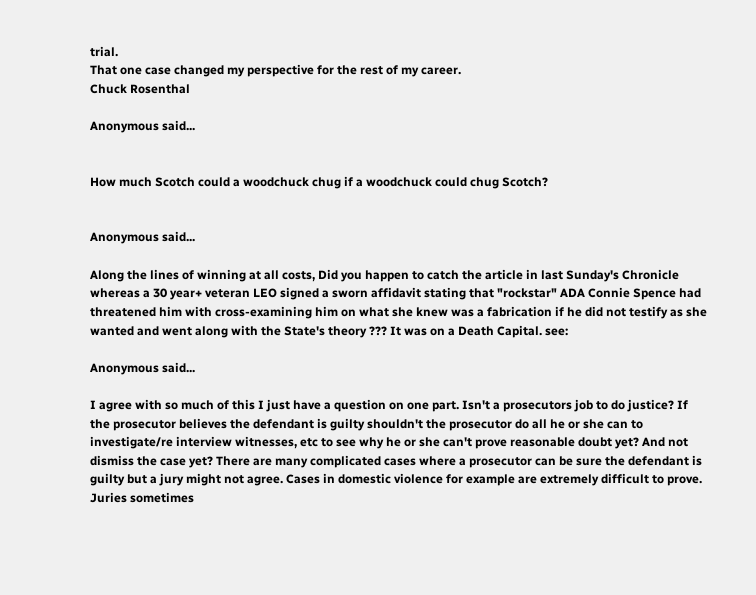trial.
That one case changed my perspective for the rest of my career.
Chuck Rosenthal

Anonymous said...


How much Scotch could a woodchuck chug if a woodchuck could chug Scotch?


Anonymous said...

Along the lines of winning at all costs, Did you happen to catch the article in last Sunday's Chronicle whereas a 30 year+ veteran LEO signed a sworn affidavit stating that "rockstar" ADA Connie Spence had threatened him with cross-examining him on what she knew was a fabrication if he did not testify as she wanted and went along with the State's theory ??? It was on a Death Capital. see:

Anonymous said...

I agree with so much of this I just have a question on one part. Isn't a prosecutors job to do justice? If the prosecutor believes the defendant is guilty shouldn't the prosecutor do all he or she can to investigate/re interview witnesses, etc to see why he or she can't prove reasonable doubt yet? And not dismiss the case yet? There are many complicated cases where a prosecutor can be sure the defendant is guilty but a jury might not agree. Cases in domestic violence for example are extremely difficult to prove. Juries sometimes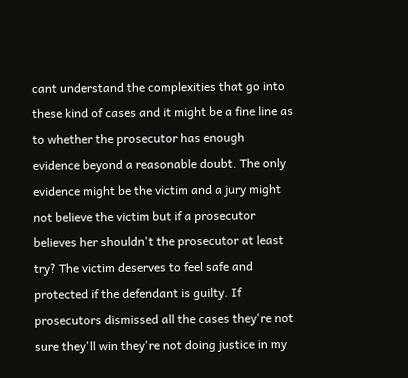cant understand the complexities that go into these kind of cases and it might be a fine line as to whether the prosecutor has enough evidence beyond a reasonable doubt. The only evidence might be the victim and a jury might not believe the victim but if a prosecutor believes her shouldn't the prosecutor at least try? The victim deserves to feel safe and protected if the defendant is guilty. If prosecutors dismissed all the cases they're not sure they'll win they're not doing justice in my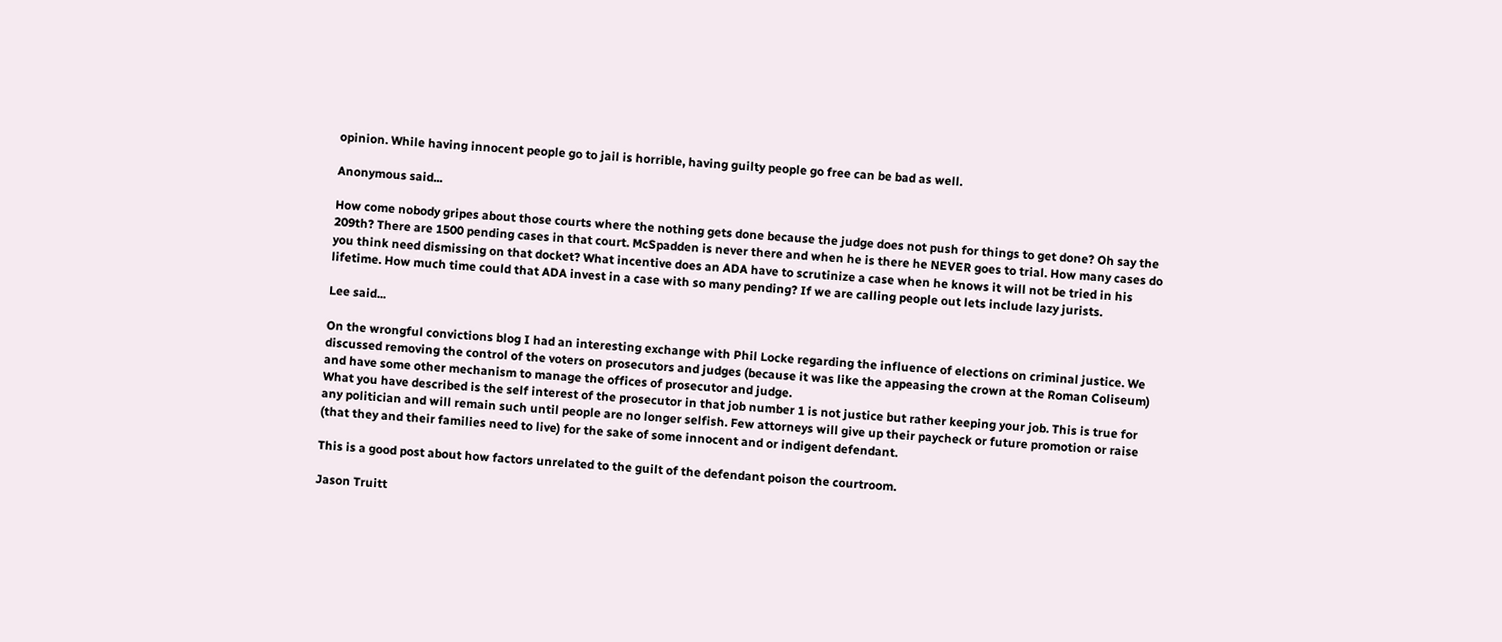opinion. While having innocent people go to jail is horrible, having guilty people go free can be bad as well.

Anonymous said...

How come nobody gripes about those courts where the nothing gets done because the judge does not push for things to get done? Oh say the 209th? There are 1500 pending cases in that court. McSpadden is never there and when he is there he NEVER goes to trial. How many cases do you think need dismissing on that docket? What incentive does an ADA have to scrutinize a case when he knows it will not be tried in his lifetime. How much time could that ADA invest in a case with so many pending? If we are calling people out lets include lazy jurists.

Lee said...

On the wrongful convictions blog I had an interesting exchange with Phil Locke regarding the influence of elections on criminal justice. We discussed removing the control of the voters on prosecutors and judges (because it was like the appeasing the crown at the Roman Coliseum) and have some other mechanism to manage the offices of prosecutor and judge.
What you have described is the self interest of the prosecutor in that job number 1 is not justice but rather keeping your job. This is true for any politician and will remain such until people are no longer selfish. Few attorneys will give up their paycheck or future promotion or raise (that they and their families need to live) for the sake of some innocent and or indigent defendant.

This is a good post about how factors unrelated to the guilt of the defendant poison the courtroom.

Jason Truitt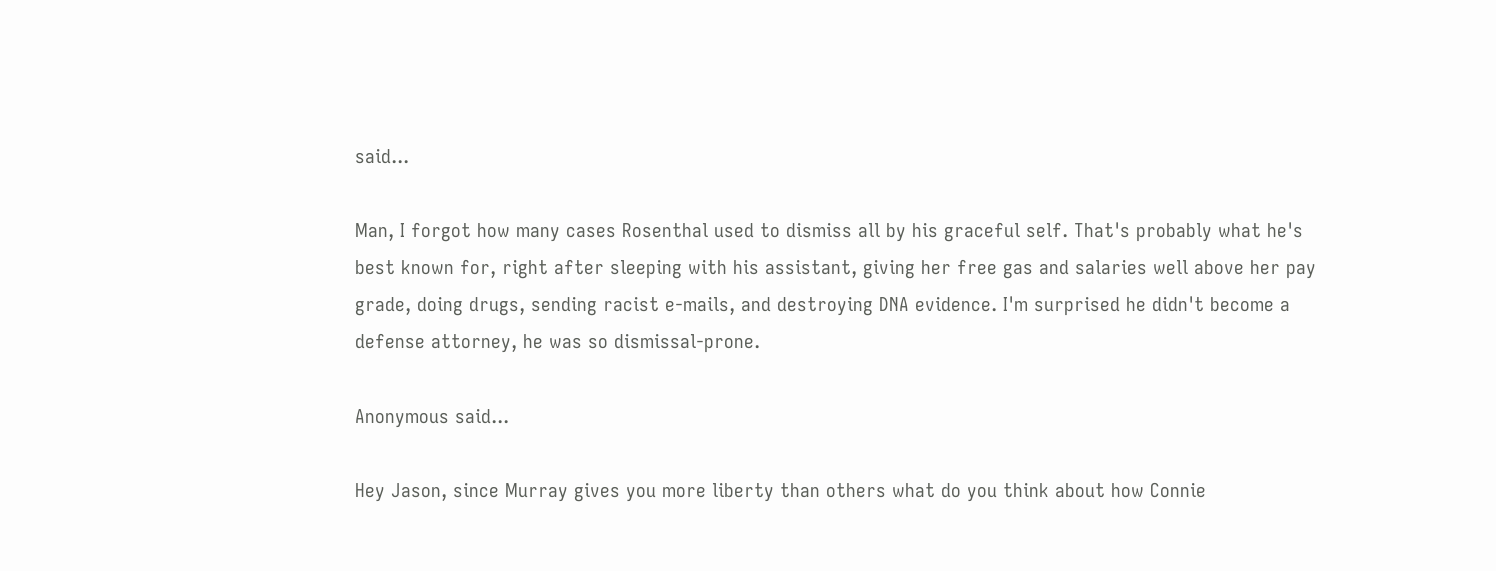said...

Man, I forgot how many cases Rosenthal used to dismiss all by his graceful self. That's probably what he's best known for, right after sleeping with his assistant, giving her free gas and salaries well above her pay grade, doing drugs, sending racist e-mails, and destroying DNA evidence. I'm surprised he didn't become a defense attorney, he was so dismissal-prone.

Anonymous said...

Hey Jason, since Murray gives you more liberty than others what do you think about how Connie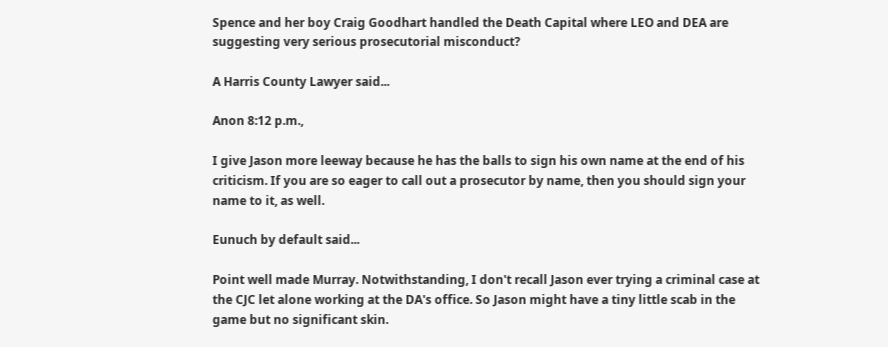Spence and her boy Craig Goodhart handled the Death Capital where LEO and DEA are suggesting very serious prosecutorial misconduct?

A Harris County Lawyer said...

Anon 8:12 p.m.,

I give Jason more leeway because he has the balls to sign his own name at the end of his criticism. If you are so eager to call out a prosecutor by name, then you should sign your name to it, as well.

Eunuch by default said...

Point well made Murray. Notwithstanding, I don't recall Jason ever trying a criminal case at the CJC let alone working at the DA's office. So Jason might have a tiny little scab in the game but no significant skin.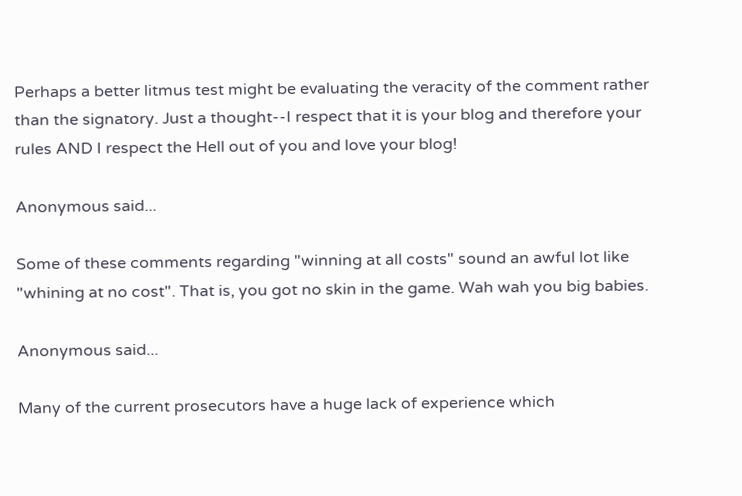Perhaps a better litmus test might be evaluating the veracity of the comment rather than the signatory. Just a thought--I respect that it is your blog and therefore your rules AND I respect the Hell out of you and love your blog!

Anonymous said...

Some of these comments regarding "winning at all costs" sound an awful lot like "whining at no cost". That is, you got no skin in the game. Wah wah you big babies.

Anonymous said...

Many of the current prosecutors have a huge lack of experience which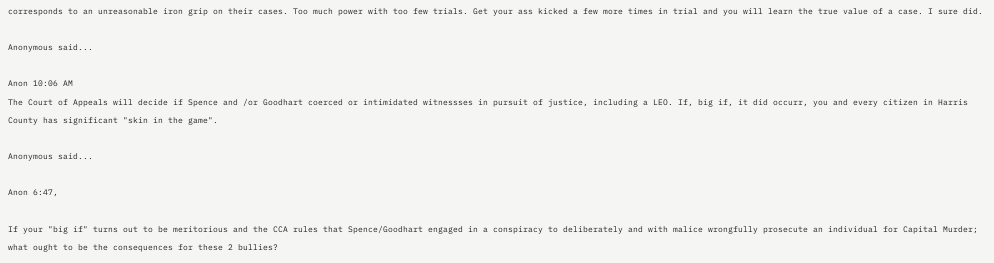corresponds to an unreasonable iron grip on their cases. Too much power with too few trials. Get your ass kicked a few more times in trial and you will learn the true value of a case. I sure did.

Anonymous said...

Anon 10:06 AM
The Court of Appeals will decide if Spence and /or Goodhart coerced or intimidated witnessses in pursuit of justice, including a LEO. If, big if, it did occurr, you and every citizen in Harris County has significant "skin in the game".

Anonymous said...

Anon 6:47,

If your "big if" turns out to be meritorious and the CCA rules that Spence/Goodhart engaged in a conspiracy to deliberately and with malice wrongfully prosecute an individual for Capital Murder; what ought to be the consequences for these 2 bullies?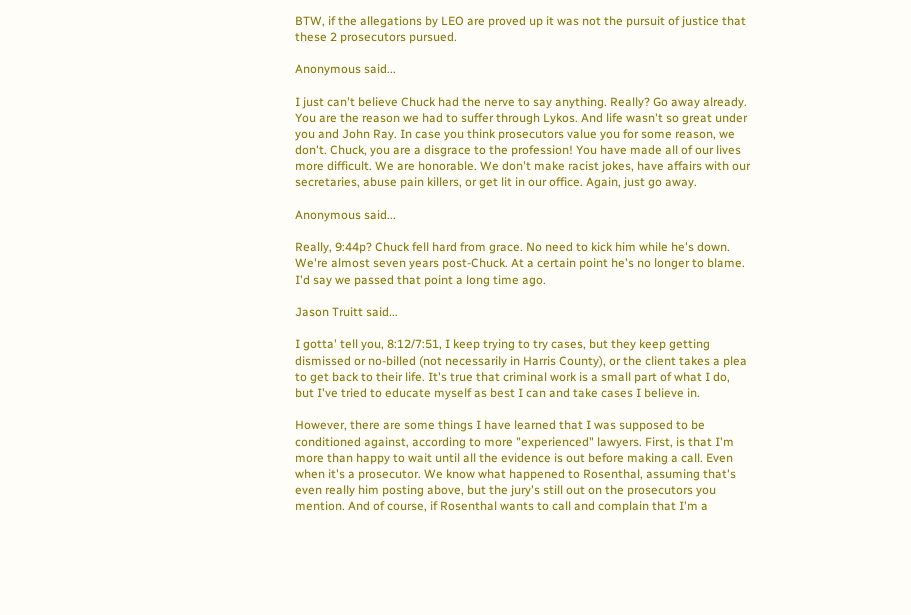BTW, if the allegations by LEO are proved up it was not the pursuit of justice that these 2 prosecutors pursued.

Anonymous said...

I just can't believe Chuck had the nerve to say anything. Really? Go away already. You are the reason we had to suffer through Lykos. And life wasn't so great under you and John Ray. In case you think prosecutors value you for some reason, we don't. Chuck, you are a disgrace to the profession! You have made all of our lives more difficult. We are honorable. We don't make racist jokes, have affairs with our secretaries, abuse pain killers, or get lit in our office. Again, just go away.

Anonymous said...

Really, 9:44p? Chuck fell hard from grace. No need to kick him while he's down. We're almost seven years post-Chuck. At a certain point he's no longer to blame. I'd say we passed that point a long time ago.

Jason Truitt said...

I gotta' tell you, 8:12/7:51, I keep trying to try cases, but they keep getting dismissed or no-billed (not necessarily in Harris County), or the client takes a plea to get back to their life. It's true that criminal work is a small part of what I do, but I've tried to educate myself as best I can and take cases I believe in.

However, there are some things I have learned that I was supposed to be conditioned against, according to more "experienced" lawyers. First, is that I'm more than happy to wait until all the evidence is out before making a call. Even when it's a prosecutor. We know what happened to Rosenthal, assuming that's even really him posting above, but the jury's still out on the prosecutors you mention. And of course, if Rosenthal wants to call and complain that I'm a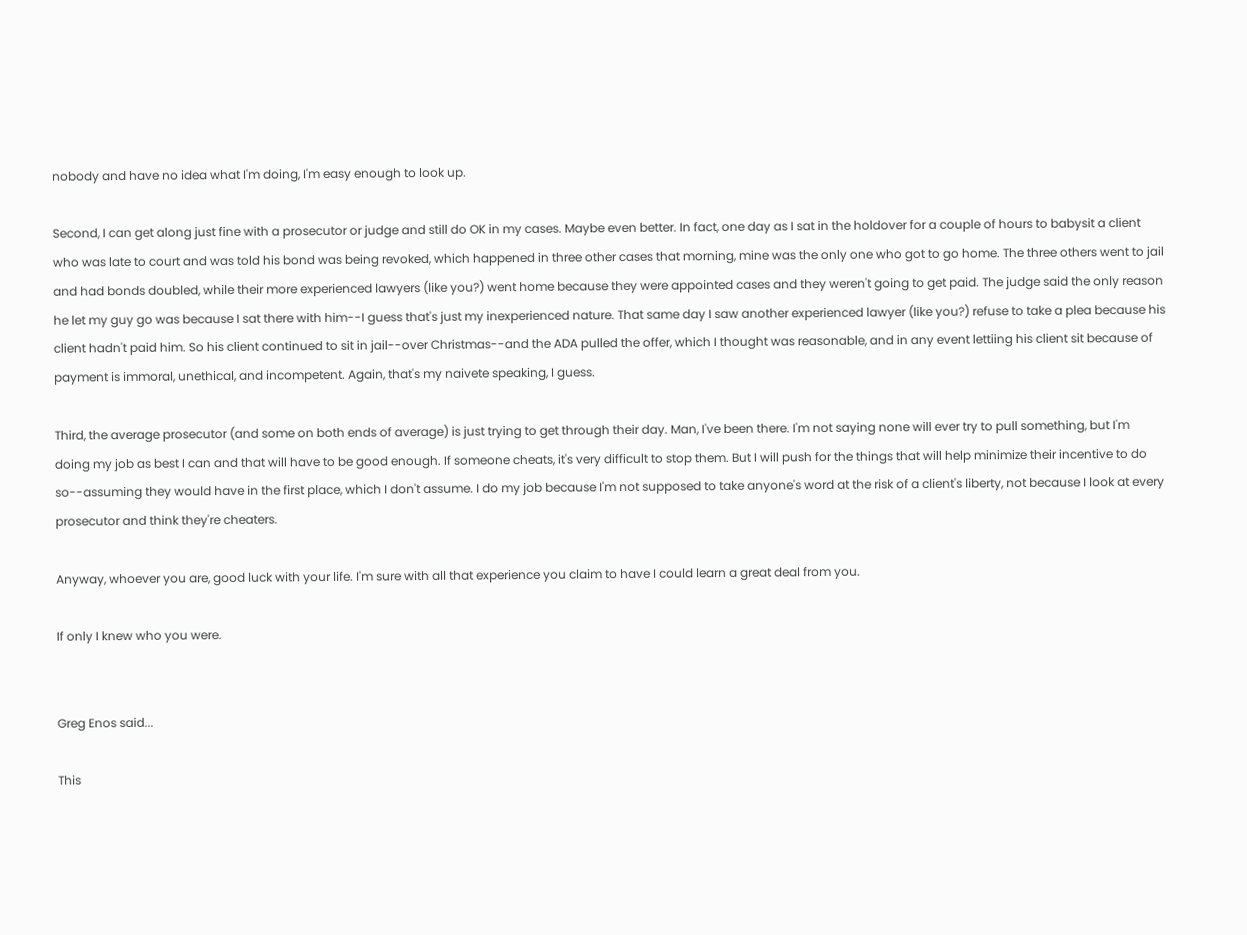nobody and have no idea what I'm doing, I'm easy enough to look up.

Second, I can get along just fine with a prosecutor or judge and still do OK in my cases. Maybe even better. In fact, one day as I sat in the holdover for a couple of hours to babysit a client who was late to court and was told his bond was being revoked, which happened in three other cases that morning, mine was the only one who got to go home. The three others went to jail and had bonds doubled, while their more experienced lawyers (like you?) went home because they were appointed cases and they weren't going to get paid. The judge said the only reason he let my guy go was because I sat there with him--I guess that's just my inexperienced nature. That same day I saw another experienced lawyer (like you?) refuse to take a plea because his client hadn't paid him. So his client continued to sit in jail--over Christmas--and the ADA pulled the offer, which I thought was reasonable, and in any event lettiing his client sit because of payment is immoral, unethical, and incompetent. Again, that's my naivete speaking, I guess.

Third, the average prosecutor (and some on both ends of average) is just trying to get through their day. Man, I've been there. I'm not saying none will ever try to pull something, but I'm doing my job as best I can and that will have to be good enough. If someone cheats, it's very difficult to stop them. But I will push for the things that will help minimize their incentive to do so--assuming they would have in the first place, which I don't assume. I do my job because I'm not supposed to take anyone's word at the risk of a client's liberty, not because I look at every prosecutor and think they're cheaters.

Anyway, whoever you are, good luck with your life. I'm sure with all that experience you claim to have I could learn a great deal from you.

If only I knew who you were.


Greg Enos said...

This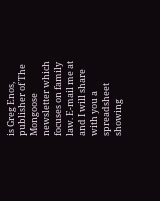is Greg Enos, publisher of The Mongoose newsletter which focuses on family law. E-mail me at and I will share with you a spreadsheet showing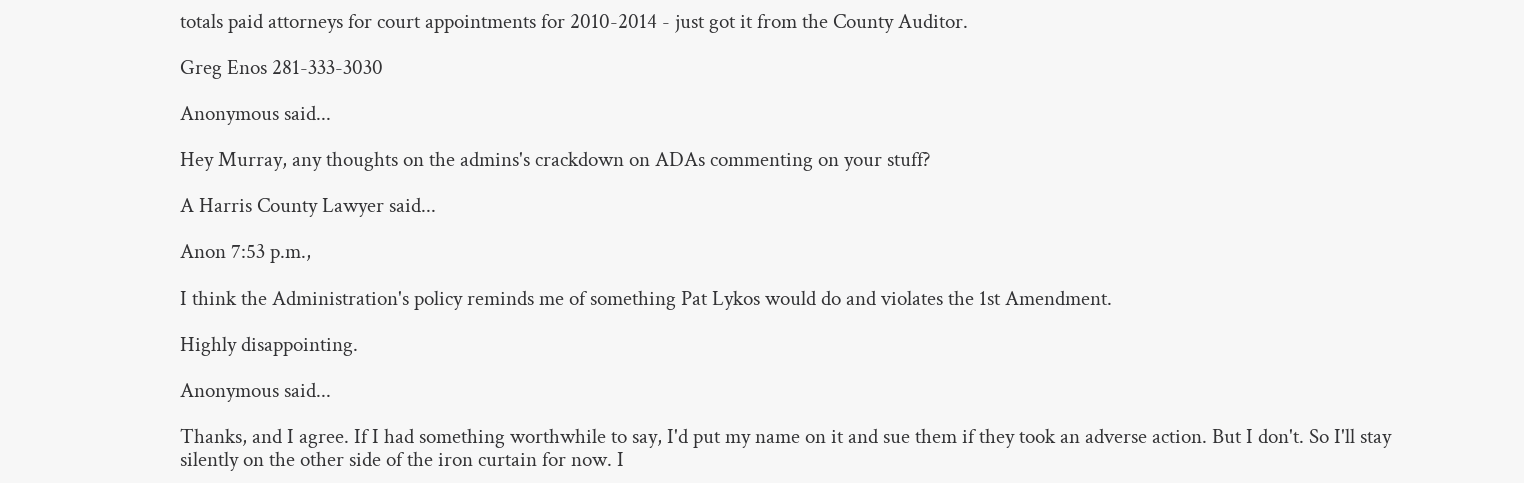totals paid attorneys for court appointments for 2010-2014 - just got it from the County Auditor.

Greg Enos 281-333-3030

Anonymous said...

Hey Murray, any thoughts on the admins's crackdown on ADAs commenting on your stuff?

A Harris County Lawyer said...

Anon 7:53 p.m.,

I think the Administration's policy reminds me of something Pat Lykos would do and violates the 1st Amendment.

Highly disappointing.

Anonymous said...

Thanks, and I agree. If I had something worthwhile to say, I'd put my name on it and sue them if they took an adverse action. But I don't. So I'll stay silently on the other side of the iron curtain for now. I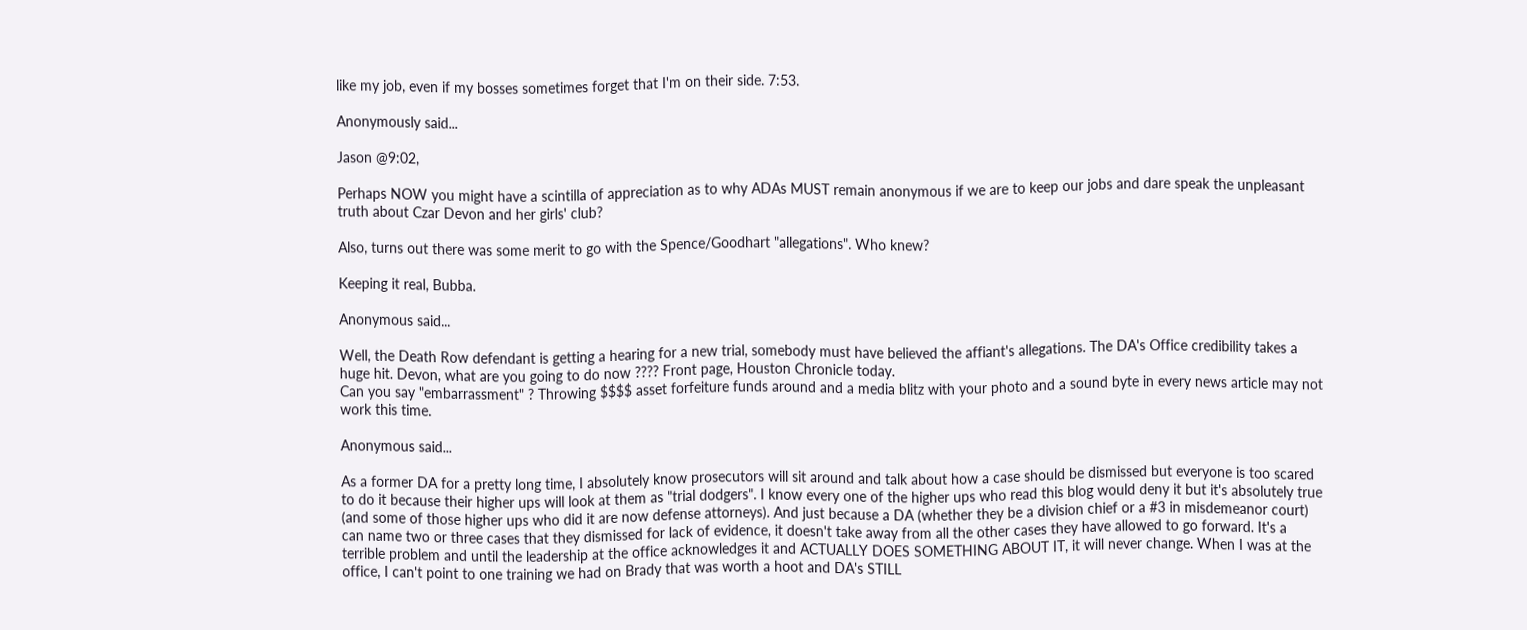like my job, even if my bosses sometimes forget that I'm on their side. 7:53.

Anonymously said...

Jason @9:02,

Perhaps NOW you might have a scintilla of appreciation as to why ADAs MUST remain anonymous if we are to keep our jobs and dare speak the unpleasant truth about Czar Devon and her girls' club?

Also, turns out there was some merit to go with the Spence/Goodhart "allegations". Who knew?

Keeping it real, Bubba.

Anonymous said...

Well, the Death Row defendant is getting a hearing for a new trial, somebody must have believed the affiant's allegations. The DA's Office credibility takes a huge hit. Devon, what are you going to do now ???? Front page, Houston Chronicle today.
Can you say "embarrassment" ? Throwing $$$$ asset forfeiture funds around and a media blitz with your photo and a sound byte in every news article may not work this time.

Anonymous said...

As a former DA for a pretty long time, I absolutely know prosecutors will sit around and talk about how a case should be dismissed but everyone is too scared to do it because their higher ups will look at them as "trial dodgers". I know every one of the higher ups who read this blog would deny it but it's absolutely true (and some of those higher ups who did it are now defense attorneys). And just because a DA (whether they be a division chief or a #3 in misdemeanor court) can name two or three cases that they dismissed for lack of evidence, it doesn't take away from all the other cases they have allowed to go forward. It's a terrible problem and until the leadership at the office acknowledges it and ACTUALLY DOES SOMETHING ABOUT IT, it will never change. When I was at the office, I can't point to one training we had on Brady that was worth a hoot and DA's STILL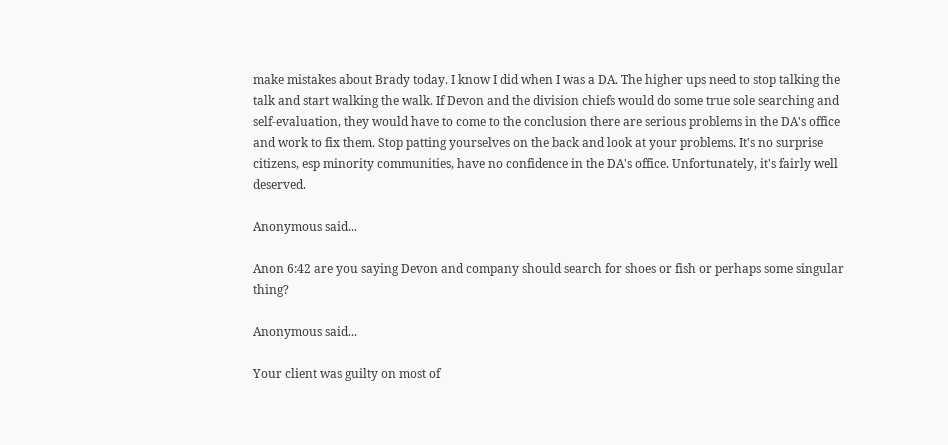make mistakes about Brady today. I know I did when I was a DA. The higher ups need to stop talking the talk and start walking the walk. If Devon and the division chiefs would do some true sole searching and self-evaluation, they would have to come to the conclusion there are serious problems in the DA's office and work to fix them. Stop patting yourselves on the back and look at your problems. It's no surprise citizens, esp minority communities, have no confidence in the DA's office. Unfortunately, it's fairly well deserved.

Anonymous said...

Anon 6:42 are you saying Devon and company should search for shoes or fish or perhaps some singular thing?

Anonymous said...

Your client was guilty on most of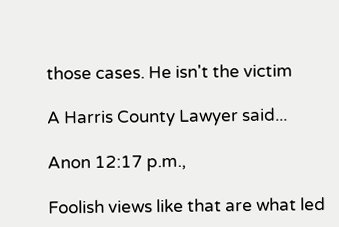those cases. He isn't the victim

A Harris County Lawyer said...

Anon 12:17 p.m.,

Foolish views like that are what led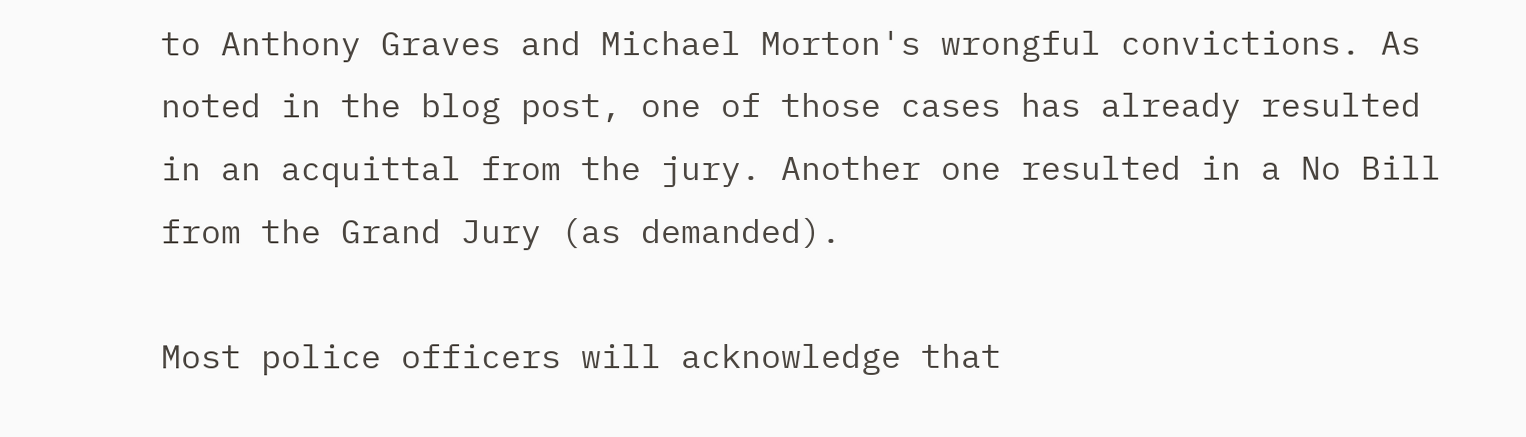to Anthony Graves and Michael Morton's wrongful convictions. As noted in the blog post, one of those cases has already resulted in an acquittal from the jury. Another one resulted in a No Bill from the Grand Jury (as demanded).

Most police officers will acknowledge that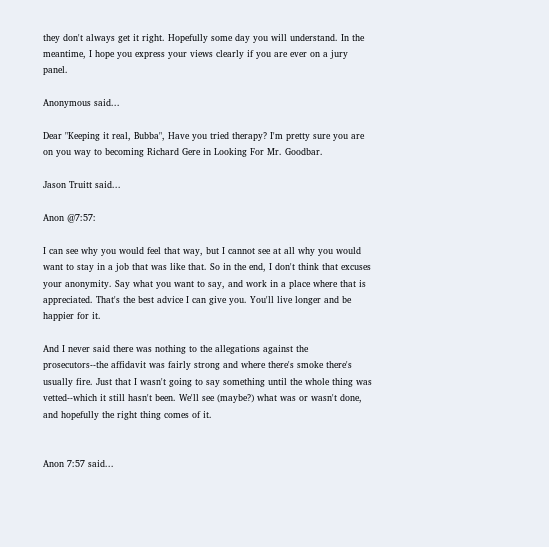they don't always get it right. Hopefully some day you will understand. In the meantime, I hope you express your views clearly if you are ever on a jury panel.

Anonymous said...

Dear "Keeping it real, Bubba", Have you tried therapy? I'm pretty sure you are on you way to becoming Richard Gere in Looking For Mr. Goodbar.

Jason Truitt said...

Anon @7:57:

I can see why you would feel that way, but I cannot see at all why you would want to stay in a job that was like that. So in the end, I don't think that excuses your anonymity. Say what you want to say, and work in a place where that is appreciated. That's the best advice I can give you. You'll live longer and be happier for it.

And I never said there was nothing to the allegations against the prosecutors--the affidavit was fairly strong and where there's smoke there's usually fire. Just that I wasn't going to say something until the whole thing was vetted--which it still hasn't been. We'll see (maybe?) what was or wasn't done, and hopefully the right thing comes of it.


Anon 7:57 said...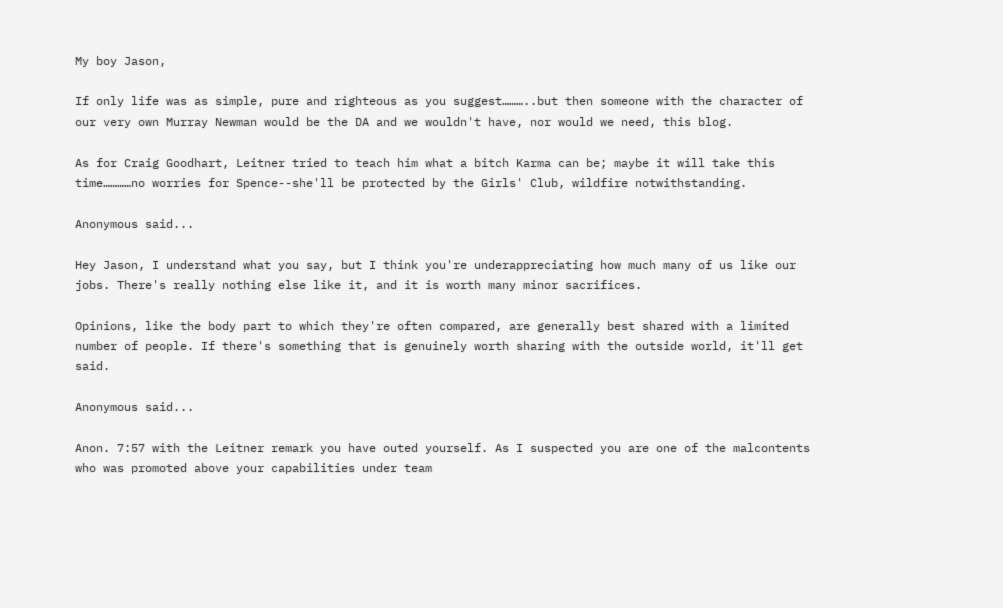My boy Jason,

If only life was as simple, pure and righteous as you suggest………..but then someone with the character of our very own Murray Newman would be the DA and we wouldn't have, nor would we need, this blog.

As for Craig Goodhart, Leitner tried to teach him what a bitch Karma can be; maybe it will take this time…………no worries for Spence--she'll be protected by the Girls' Club, wildfire notwithstanding.

Anonymous said...

Hey Jason, I understand what you say, but I think you're underappreciating how much many of us like our jobs. There's really nothing else like it, and it is worth many minor sacrifices.

Opinions, like the body part to which they're often compared, are generally best shared with a limited number of people. If there's something that is genuinely worth sharing with the outside world, it'll get said.

Anonymous said...

Anon. 7:57 with the Leitner remark you have outed yourself. As I suspected you are one of the malcontents who was promoted above your capabilities under team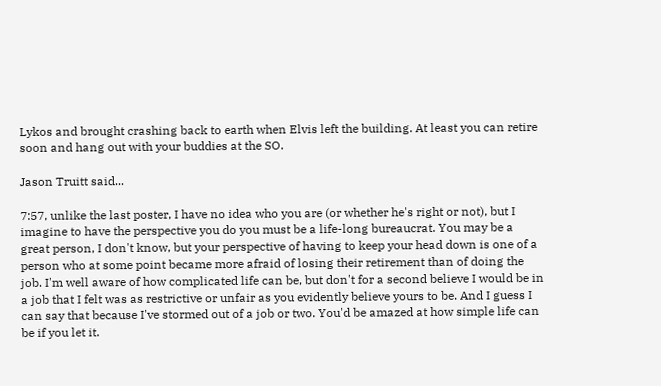Lykos and brought crashing back to earth when Elvis left the building. At least you can retire soon and hang out with your buddies at the SO.

Jason Truitt said...

7:57, unlike the last poster, I have no idea who you are (or whether he's right or not), but I imagine to have the perspective you do you must be a life-long bureaucrat. You may be a great person, I don't know, but your perspective of having to keep your head down is one of a person who at some point became more afraid of losing their retirement than of doing the job. I'm well aware of how complicated life can be, but don't for a second believe I would be in a job that I felt was as restrictive or unfair as you evidently believe yours to be. And I guess I can say that because I've stormed out of a job or two. You'd be amazed at how simple life can be if you let it.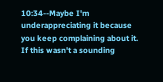10:34--Maybe I'm underappreciating it because you keep complaining about it. If this wasn't a sounding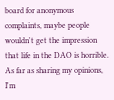board for anonymous complaints, maybe people wouldn't get the impression that life in the DAO is horrible. As far as sharing my opinions, I'm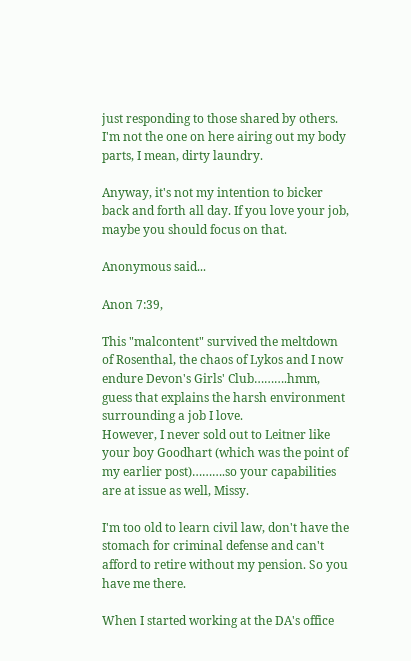just responding to those shared by others. I'm not the one on here airing out my body parts, I mean, dirty laundry.

Anyway, it's not my intention to bicker back and forth all day. If you love your job, maybe you should focus on that.

Anonymous said...

Anon 7:39,

This "malcontent" survived the meltdown of Rosenthal, the chaos of Lykos and I now endure Devon's Girls' Club……….hmm, guess that explains the harsh environment surrounding a job I love.
However, I never sold out to Leitner like your boy Goodhart (which was the point of my earlier post)……….so your capabilities are at issue as well, Missy.

I'm too old to learn civil law, don't have the stomach for criminal defense and can't afford to retire without my pension. So you have me there.

When I started working at the DA's office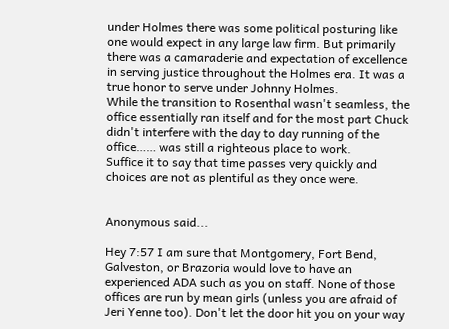under Holmes there was some political posturing like one would expect in any large law firm. But primarily there was a camaraderie and expectation of excellence in serving justice throughout the Holmes era. It was a true honor to serve under Johnny Holmes.
While the transition to Rosenthal wasn't seamless, the office essentially ran itself and for the most part Chuck didn't interfere with the day to day running of the office…… was still a righteous place to work.
Suffice it to say that time passes very quickly and choices are not as plentiful as they once were.


Anonymous said...

Hey 7:57 I am sure that Montgomery, Fort Bend, Galveston, or Brazoria would love to have an experienced ADA such as you on staff. None of those offices are run by mean girls (unless you are afraid of Jeri Yenne too). Don't let the door hit you on your way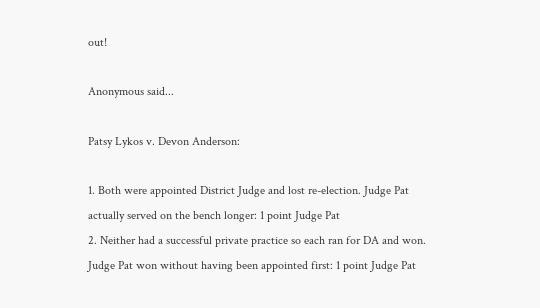out!

Anonymous said...

Patsy Lykos v. Devon Anderson:

1. Both were appointed District Judge and lost re-election. Judge Pat actually served on the bench longer: 1 point Judge Pat
2. Neither had a successful private practice so each ran for DA and won. Judge Pat won without having been appointed first: 1 point Judge Pat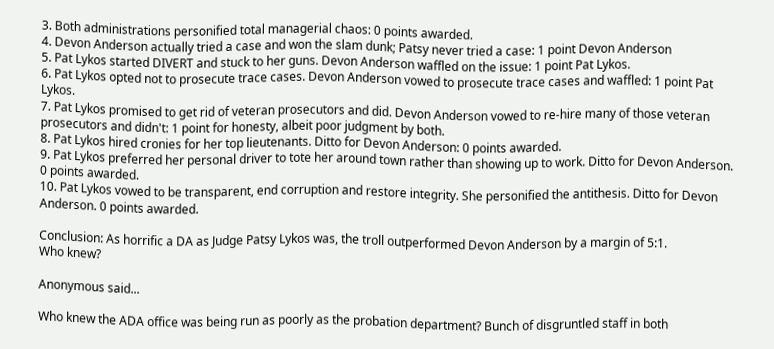3. Both administrations personified total managerial chaos: 0 points awarded.
4. Devon Anderson actually tried a case and won the slam dunk; Patsy never tried a case: 1 point Devon Anderson
5. Pat Lykos started DIVERT and stuck to her guns. Devon Anderson waffled on the issue: 1 point Pat Lykos.
6. Pat Lykos opted not to prosecute trace cases. Devon Anderson vowed to prosecute trace cases and waffled: 1 point Pat Lykos.
7. Pat Lykos promised to get rid of veteran prosecutors and did. Devon Anderson vowed to re-hire many of those veteran prosecutors and didn't: 1 point for honesty, albeit poor judgment by both.
8. Pat Lykos hired cronies for her top lieutenants. Ditto for Devon Anderson: 0 points awarded.
9. Pat Lykos preferred her personal driver to tote her around town rather than showing up to work. Ditto for Devon Anderson. 0 points awarded.
10. Pat Lykos vowed to be transparent, end corruption and restore integrity. She personified the antithesis. Ditto for Devon Anderson. 0 points awarded.

Conclusion: As horrific a DA as Judge Patsy Lykos was, the troll outperformed Devon Anderson by a margin of 5:1.
Who knew?

Anonymous said...

Who knew the ADA office was being run as poorly as the probation department? Bunch of disgruntled staff in both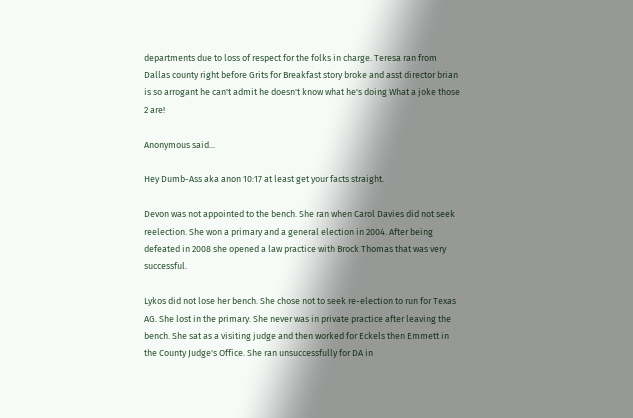departments due to loss of respect for the folks in charge. Teresa ran from Dallas county right before Grits for Breakfast story broke and asst director brian is so arrogant he can't admit he doesn't know what he's doing What a joke those 2 are!

Anonymous said...

Hey Dumb-Ass aka anon 10:17 at least get your facts straight.

Devon was not appointed to the bench. She ran when Carol Davies did not seek reelection. She won a primary and a general election in 2004. After being defeated in 2008 she opened a law practice with Brock Thomas that was very successful.

Lykos did not lose her bench. She chose not to seek re-election to run for Texas AG. She lost in the primary. She never was in private practice after leaving the bench. She sat as a visiting judge and then worked for Eckels then Emmett in the County Judge's Office. She ran unsuccessfully for DA in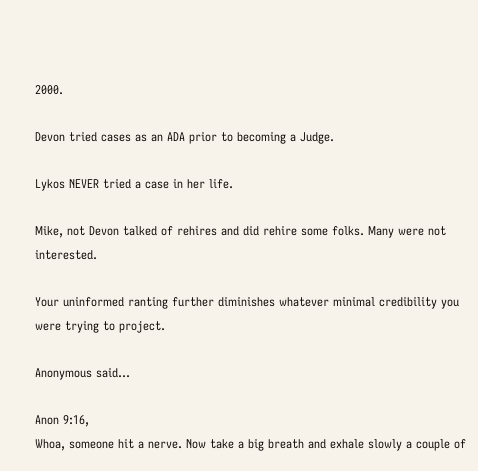2000.

Devon tried cases as an ADA prior to becoming a Judge.

Lykos NEVER tried a case in her life.

Mike, not Devon talked of rehires and did rehire some folks. Many were not interested.

Your uninformed ranting further diminishes whatever minimal credibility you were trying to project.

Anonymous said...

Anon 9:16,
Whoa, someone hit a nerve. Now take a big breath and exhale slowly a couple of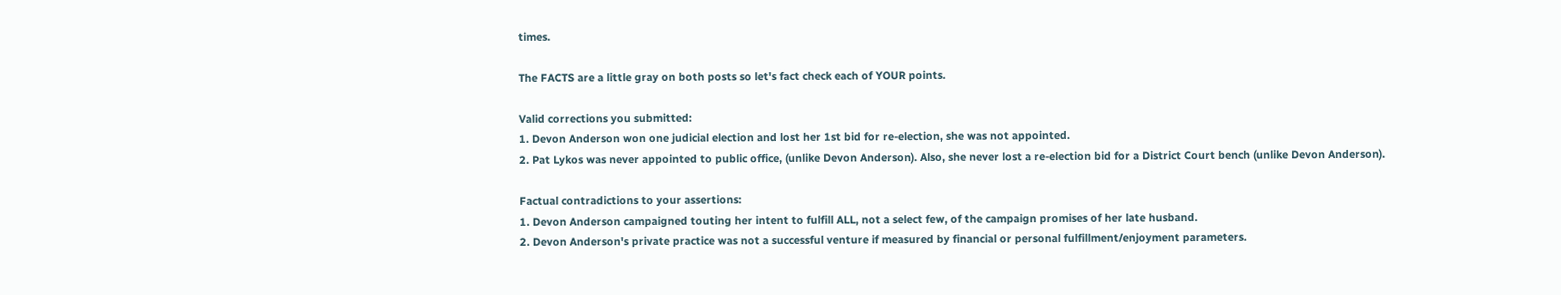times.

The FACTS are a little gray on both posts so let's fact check each of YOUR points.

Valid corrections you submitted:
1. Devon Anderson won one judicial election and lost her 1st bid for re-election, she was not appointed.
2. Pat Lykos was never appointed to public office, (unlike Devon Anderson). Also, she never lost a re-election bid for a District Court bench (unlike Devon Anderson).

Factual contradictions to your assertions:
1. Devon Anderson campaigned touting her intent to fulfill ALL, not a select few, of the campaign promises of her late husband.
2. Devon Anderson's private practice was not a successful venture if measured by financial or personal fulfillment/enjoyment parameters.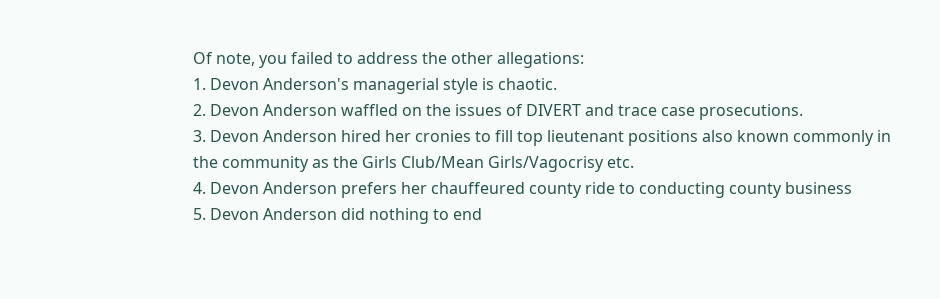Of note, you failed to address the other allegations:
1. Devon Anderson's managerial style is chaotic.
2. Devon Anderson waffled on the issues of DIVERT and trace case prosecutions.
3. Devon Anderson hired her cronies to fill top lieutenant positions also known commonly in the community as the Girls Club/Mean Girls/Vagocrisy etc.
4. Devon Anderson prefers her chauffeured county ride to conducting county business
5. Devon Anderson did nothing to end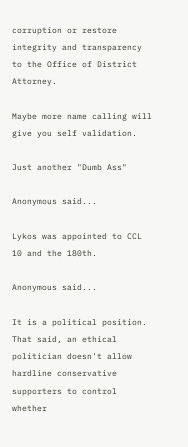corruption or restore integrity and transparency to the Office of District Attorney.

Maybe more name calling will give you self validation.

Just another "Dumb Ass"

Anonymous said...

Lykos was appointed to CCL 10 and the 180th.

Anonymous said...

It is a political position. That said, an ethical politician doesn't allow hardline conservative supporters to control whether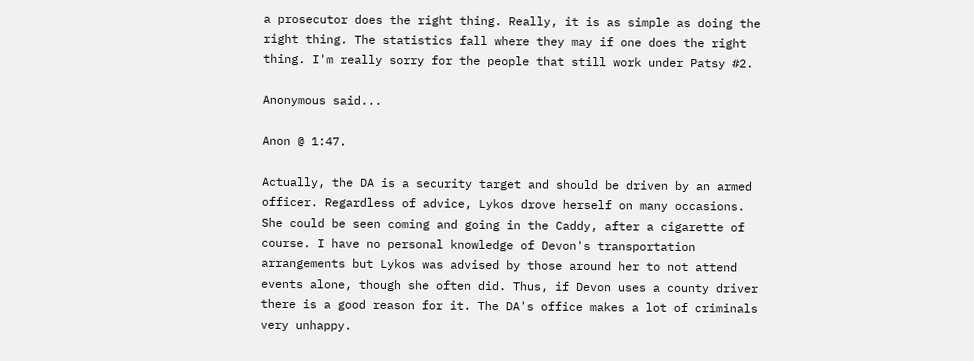a prosecutor does the right thing. Really, it is as simple as doing the right thing. The statistics fall where they may if one does the right thing. I'm really sorry for the people that still work under Patsy #2.

Anonymous said...

Anon @ 1:47.

Actually, the DA is a security target and should be driven by an armed officer. Regardless of advice, Lykos drove herself on many occasions. She could be seen coming and going in the Caddy, after a cigarette of course. I have no personal knowledge of Devon's transportation arrangements but Lykos was advised by those around her to not attend events alone, though she often did. Thus, if Devon uses a county driver there is a good reason for it. The DA's office makes a lot of criminals very unhappy.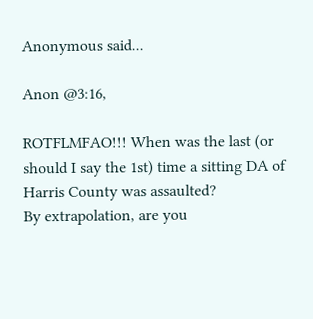Anonymous said...

Anon @3:16,

ROTFLMFAO!!! When was the last (or should I say the 1st) time a sitting DA of Harris County was assaulted?
By extrapolation, are you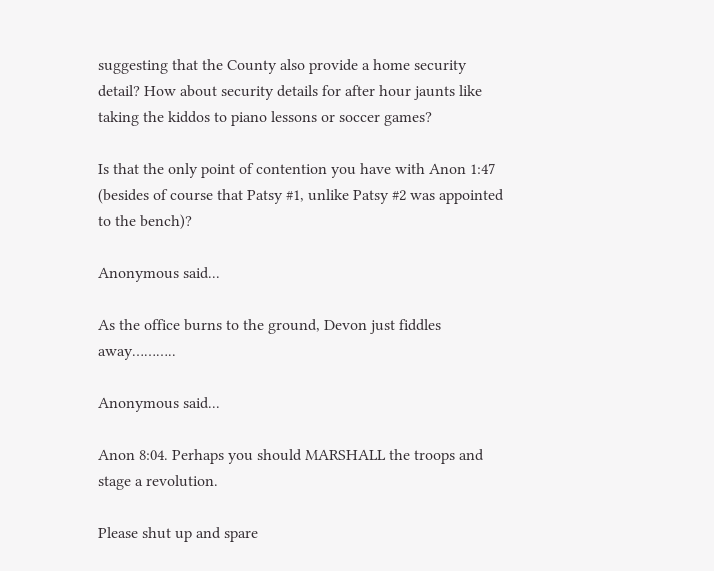suggesting that the County also provide a home security detail? How about security details for after hour jaunts like taking the kiddos to piano lessons or soccer games?

Is that the only point of contention you have with Anon 1:47 (besides of course that Patsy #1, unlike Patsy #2 was appointed to the bench)?

Anonymous said...

As the office burns to the ground, Devon just fiddles away………..

Anonymous said...

Anon 8:04. Perhaps you should MARSHALL the troops and stage a revolution.

Please shut up and spare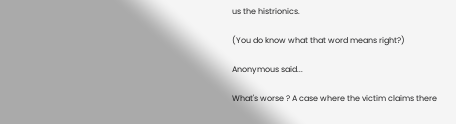us the histrionics.

(You do know what that word means right?)

Anonymous said...

What's worse ? A case where the victim claims there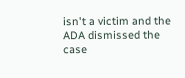isn't a victim and the ADA dismissed the case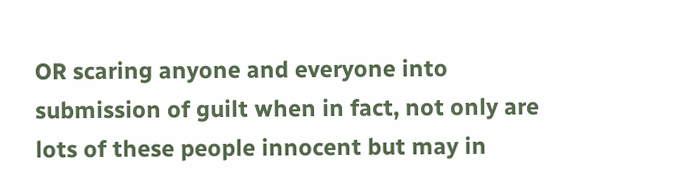OR scaring anyone and everyone into submission of guilt when in fact, not only are lots of these people innocent but may in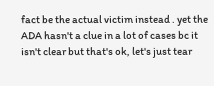fact be the actual victim instead . yet the ADA hasn't a clue in a lot of cases bc it isn't clear but that's ok, let's just tear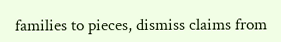families to pieces, dismiss claims from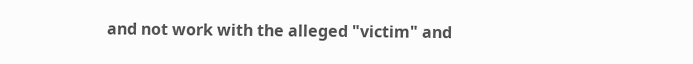and not work with the alleged "victim" and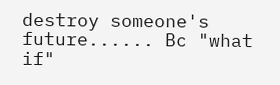destroy someone's future...... Bc "what if"